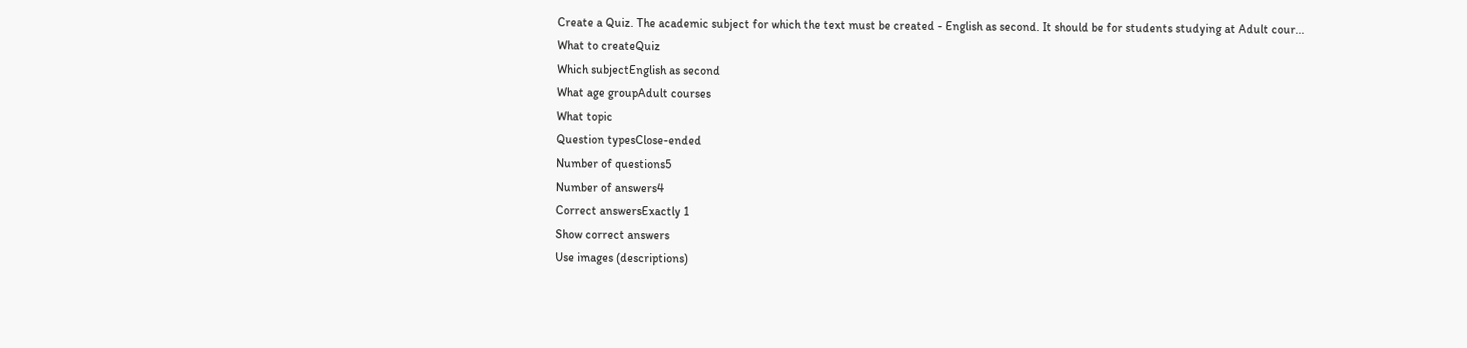Create a Quiz. The academic subject for which the text must be created - English as second. It should be for students studying at Adult cour...
What to createQuiz
Which subjectEnglish as second
What age groupAdult courses
What topic
Question typesClose-ended
Number of questions5
Number of answers4
Correct answersExactly 1
Show correct answers
Use images (descriptions)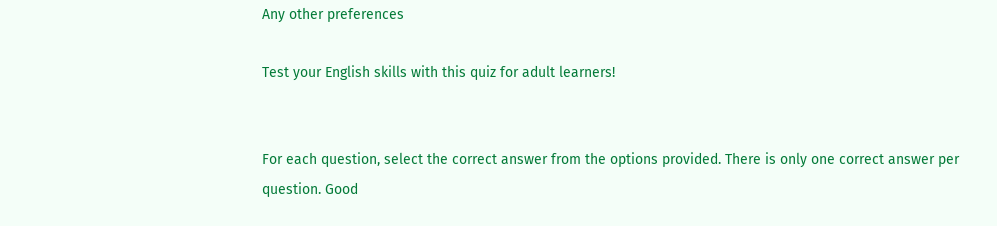Any other preferences

Test your English skills with this quiz for adult learners!


For each question, select the correct answer from the options provided. There is only one correct answer per question. Good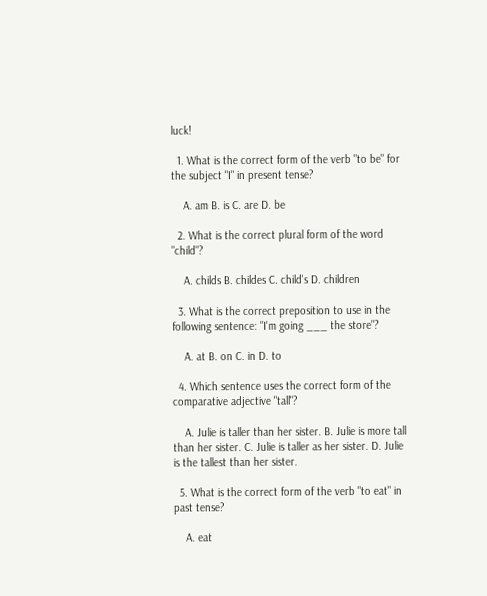luck!

  1. What is the correct form of the verb "to be" for the subject "I" in present tense?

    A. am B. is C. are D. be

  2. What is the correct plural form of the word "child"?

    A. childs B. childes C. child's D. children

  3. What is the correct preposition to use in the following sentence: "I'm going ___ the store"?

    A. at B. on C. in D. to

  4. Which sentence uses the correct form of the comparative adjective "tall"?

    A. Julie is taller than her sister. B. Julie is more tall than her sister. C. Julie is taller as her sister. D. Julie is the tallest than her sister.

  5. What is the correct form of the verb "to eat" in past tense?

    A. eat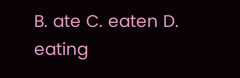B. ate C. eaten D. eating